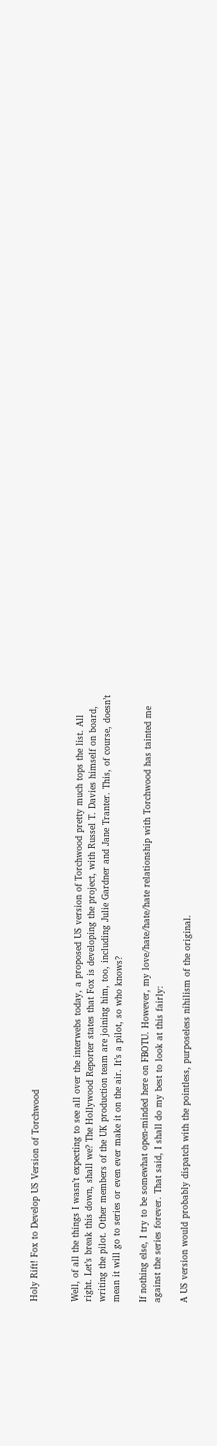Holy Rift! Fox to Develop US Version of Torchwood


Well, of all the things I wasn’t expecting to see all over the interwebs today, a proposed US version of Torchwood pretty much tops the list. All right. Let’s break this down, shall we? The Hollywood Reporter states that Fox is developing the project, with Russel T. Davies himself on board, writing the pilot. Other members of the UK production team are joining him, too, including Julie Gardner and Jane Tranter. This, of course, doesn’t mean it will go to series or even ever make it on the air. It’s a pilot, so who knows?

If nothing else, I try to be somewhat open-minded here on FBOTU. However, my love/hate/hate/hate relationship with Torchwood has tainted me against the series forever. That said, I shall do my best to look at this fairly:

A US version would probably dispatch with the pointless, purposeless nihilism of the original.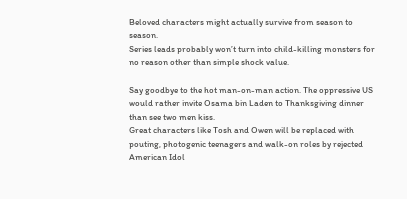Beloved characters might actually survive from season to season.
Series leads probably won’t turn into child-killing monsters for no reason other than simple shock value.

Say goodbye to the hot man-on-man action. The oppressive US would rather invite Osama bin Laden to Thanksgiving dinner than see two men kiss.
Great characters like Tosh and Owen will be replaced with pouting, photogenic teenagers and walk-on roles by rejected American Idol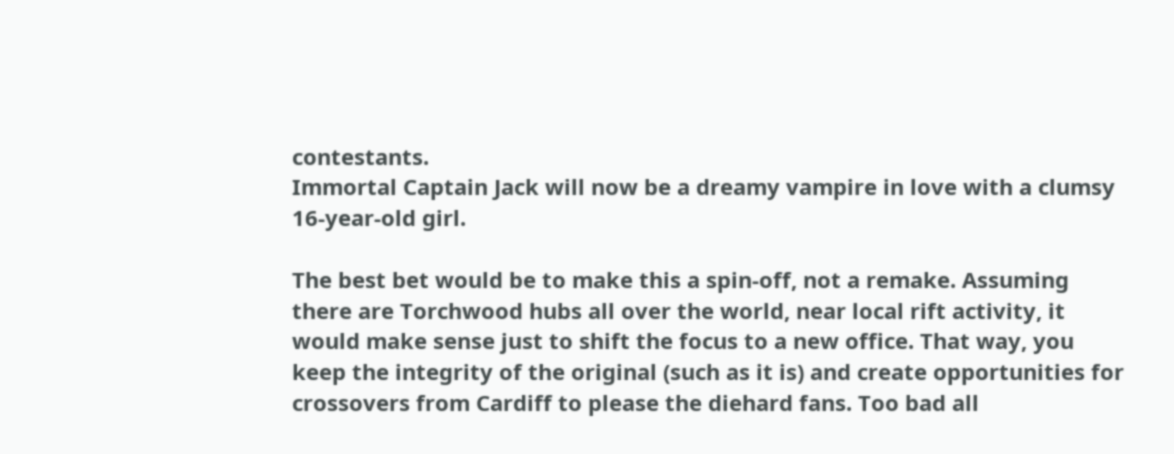contestants.
Immortal Captain Jack will now be a dreamy vampire in love with a clumsy 16-year-old girl.

The best bet would be to make this a spin-off, not a remake. Assuming there are Torchwood hubs all over the world, near local rift activity, it would make sense just to shift the focus to a new office. That way, you keep the integrity of the original (such as it is) and create opportunities for crossovers from Cardiff to please the diehard fans. Too bad all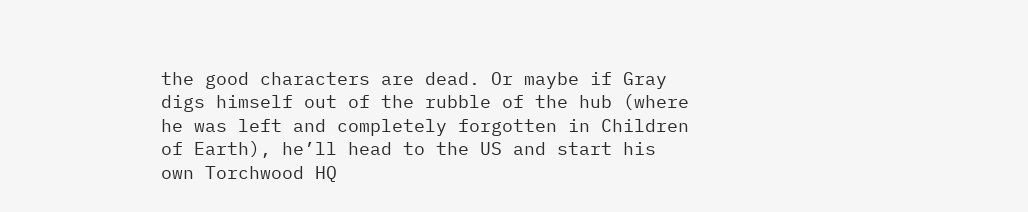the good characters are dead. Or maybe if Gray digs himself out of the rubble of the hub (where he was left and completely forgotten in Children of Earth), he’ll head to the US and start his own Torchwood HQ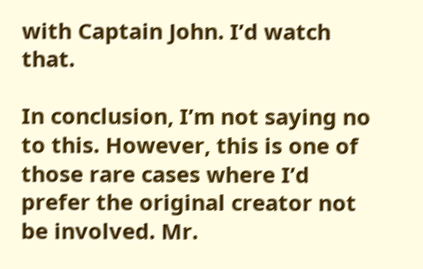with Captain John. I’d watch that.

In conclusion, I’m not saying no to this. However, this is one of those rare cases where I’d prefer the original creator not be involved. Mr.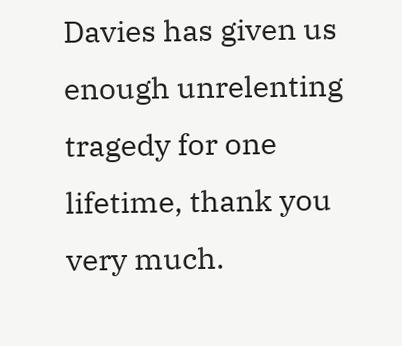Davies has given us enough unrelenting tragedy for one lifetime, thank you very much.